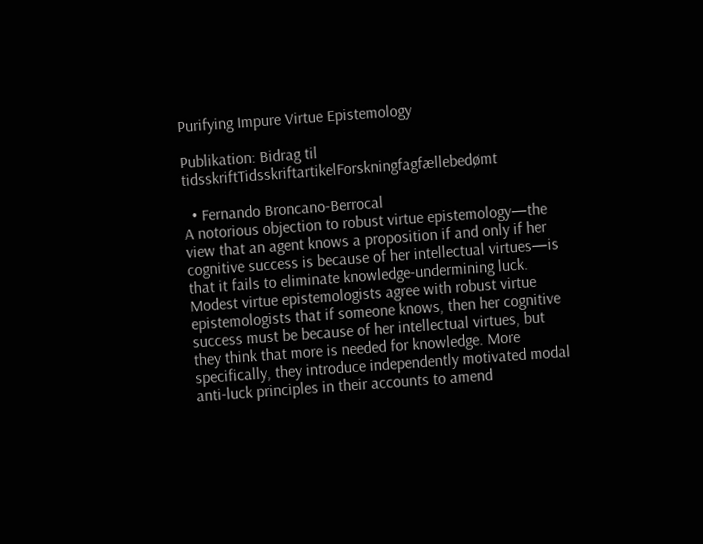Purifying Impure Virtue Epistemology

Publikation: Bidrag til tidsskriftTidsskriftartikelForskningfagfællebedømt

  • Fernando Broncano-Berrocal
A notorious objection to robust virtue epistemology—the view that an agent knows a proposition if and only if her cognitive success is because of her intellectual virtues—is that it fails to eliminate knowledge-undermining luck. Modest virtue epistemologists agree with robust virtue epistemologists that if someone knows, then her cognitive success must be because of her intellectual virtues, but they think that more is needed for knowledge. More specifically, they introduce independently motivated modal anti-luck principles in their accounts to amend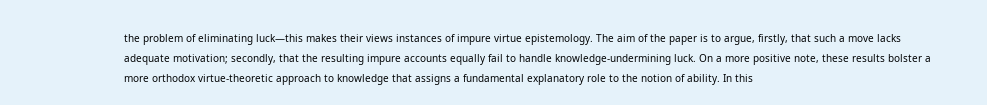the problem of eliminating luck—this makes their views instances of impure virtue epistemology. The aim of the paper is to argue, firstly, that such a move lacks adequate motivation; secondly, that the resulting impure accounts equally fail to handle knowledge-undermining luck. On a more positive note, these results bolster a more orthodox virtue-theoretic approach to knowledge that assigns a fundamental explanatory role to the notion of ability. In this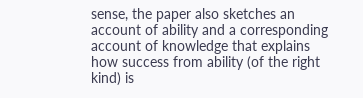sense, the paper also sketches an account of ability and a corresponding account of knowledge that explains how success from ability (of the right kind) is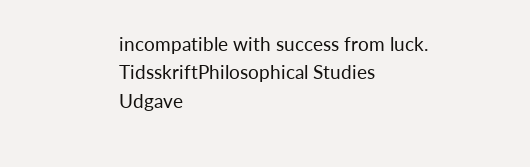incompatible with success from luck.
TidsskriftPhilosophical Studies
Udgave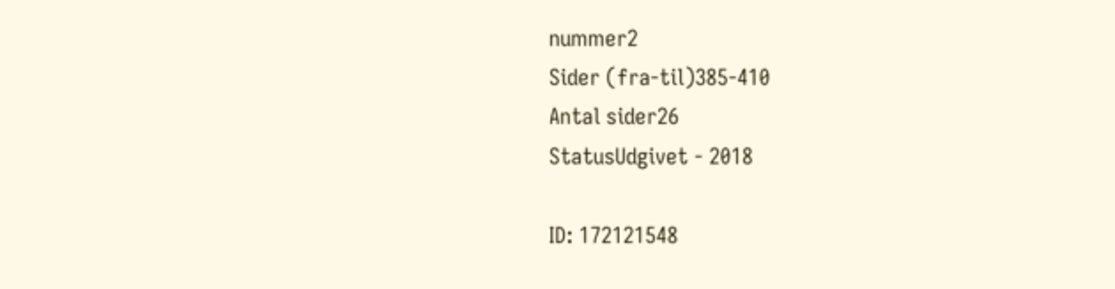nummer2
Sider (fra-til)385-410
Antal sider26
StatusUdgivet - 2018

ID: 172121548